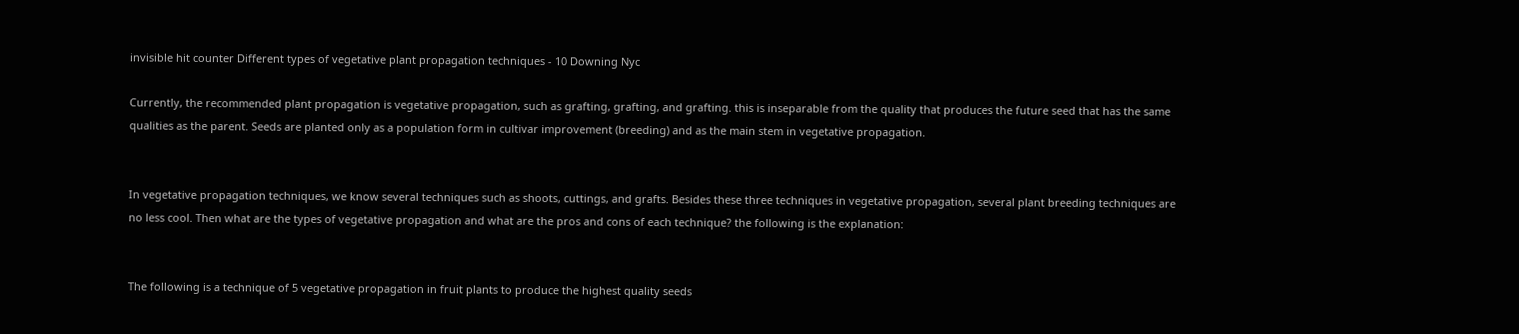invisible hit counter Different types of vegetative plant propagation techniques - 10 Downing Nyc

Currently, the recommended plant propagation is vegetative propagation, such as grafting, grafting, and grafting. this is inseparable from the quality that produces the future seed that has the same qualities as the parent. Seeds are planted only as a population form in cultivar improvement (breeding) and as the main stem in vegetative propagation.


In vegetative propagation techniques, we know several techniques such as shoots, cuttings, and grafts. Besides these three techniques in vegetative propagation, several plant breeding techniques are no less cool. Then what are the types of vegetative propagation and what are the pros and cons of each technique? the following is the explanation:


The following is a technique of 5 vegetative propagation in fruit plants to produce the highest quality seeds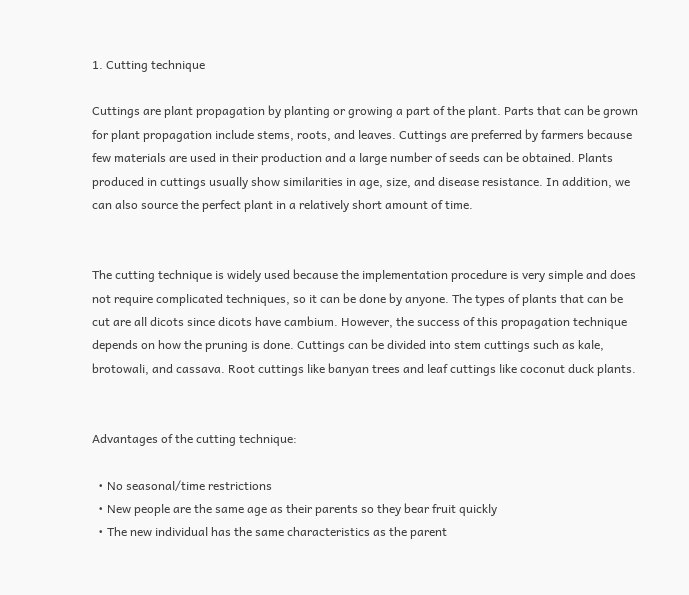1. Cutting technique

Cuttings are plant propagation by planting or growing a part of the plant. Parts that can be grown for plant propagation include stems, roots, and leaves. Cuttings are preferred by farmers because few materials are used in their production and a large number of seeds can be obtained. Plants produced in cuttings usually show similarities in age, size, and disease resistance. In addition, we can also source the perfect plant in a relatively short amount of time.


The cutting technique is widely used because the implementation procedure is very simple and does not require complicated techniques, so it can be done by anyone. The types of plants that can be cut are all dicots since dicots have cambium. However, the success of this propagation technique depends on how the pruning is done. Cuttings can be divided into stem cuttings such as kale, brotowali, and cassava. Root cuttings like banyan trees and leaf cuttings like coconut duck plants.


Advantages of the cutting technique:

  • No seasonal/time restrictions
  • New people are the same age as their parents so they bear fruit quickly
  • The new individual has the same characteristics as the parent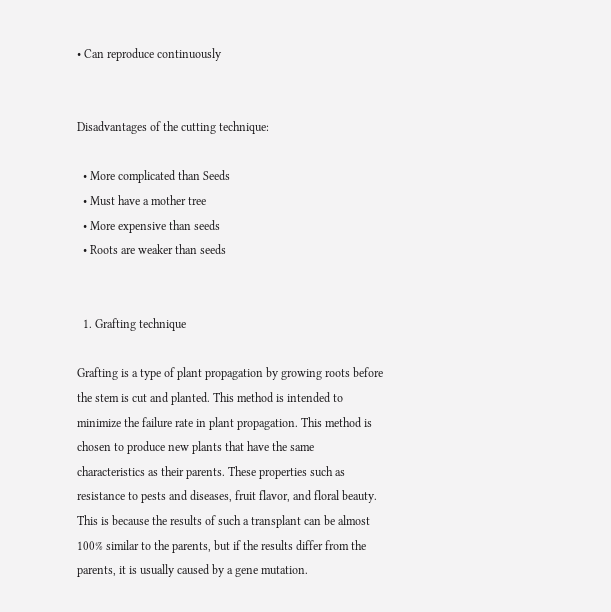• Can reproduce continuously


Disadvantages of the cutting technique:

  • More complicated than Seeds
  • Must have a mother tree
  • More expensive than seeds
  • Roots are weaker than seeds


  1. Grafting technique

Grafting is a type of plant propagation by growing roots before the stem is cut and planted. This method is intended to minimize the failure rate in plant propagation. This method is chosen to produce new plants that have the same characteristics as their parents. These properties such as resistance to pests and diseases, fruit flavor, and floral beauty. This is because the results of such a transplant can be almost 100% similar to the parents, but if the results differ from the parents, it is usually caused by a gene mutation.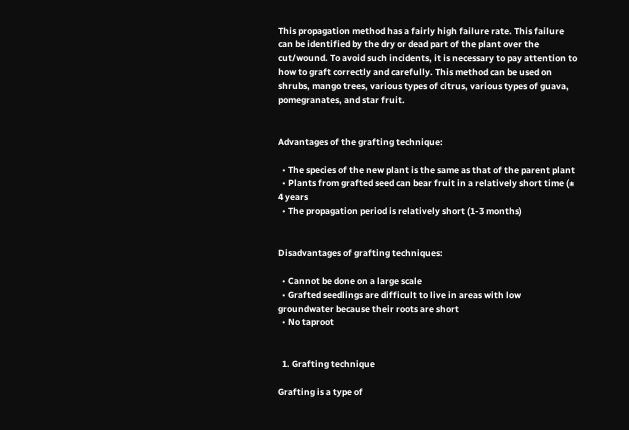This propagation method has a fairly high failure rate. This failure can be identified by the dry or dead part of the plant over the cut/wound. To avoid such incidents, it is necessary to pay attention to how to graft correctly and carefully. This method can be used on shrubs, mango trees, various types of citrus, various types of guava, pomegranates, and star fruit.


Advantages of the grafting technique:

  • The species of the new plant is the same as that of the parent plant
  • Plants from grafted seed can bear fruit in a relatively short time (± 4 years
  • The propagation period is relatively short (1-3 months)


Disadvantages of grafting techniques:

  • Cannot be done on a large scale
  • Grafted seedlings are difficult to live in areas with low groundwater because their roots are short
  • No taproot


  1. Grafting technique

Grafting is a type of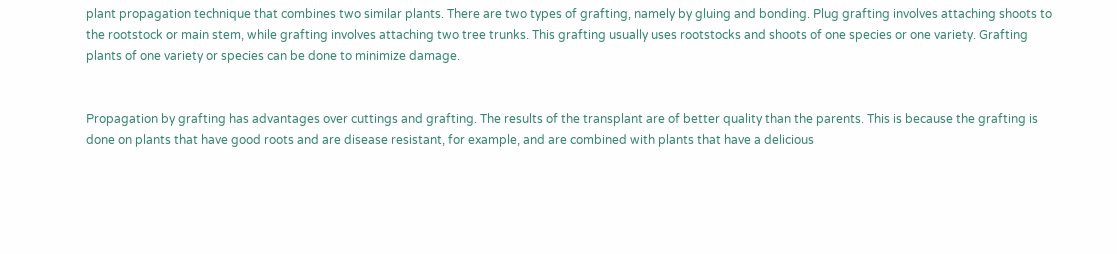plant propagation technique that combines two similar plants. There are two types of grafting, namely by gluing and bonding. Plug grafting involves attaching shoots to the rootstock or main stem, while grafting involves attaching two tree trunks. This grafting usually uses rootstocks and shoots of one species or one variety. Grafting plants of one variety or species can be done to minimize damage.


Propagation by grafting has advantages over cuttings and grafting. The results of the transplant are of better quality than the parents. This is because the grafting is done on plants that have good roots and are disease resistant, for example, and are combined with plants that have a delicious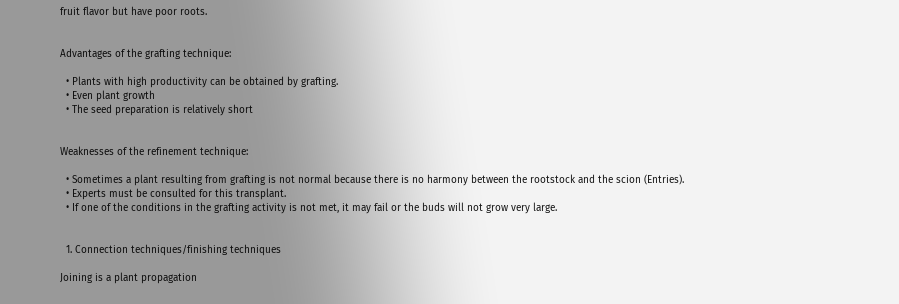fruit flavor but have poor roots.


Advantages of the grafting technique:

  • Plants with high productivity can be obtained by grafting.
  • Even plant growth
  • The seed preparation is relatively short


Weaknesses of the refinement technique:

  • Sometimes a plant resulting from grafting is not normal because there is no harmony between the rootstock and the scion (Entries).
  • Experts must be consulted for this transplant.
  • If one of the conditions in the grafting activity is not met, it may fail or the buds will not grow very large.


  1. Connection techniques/finishing techniques

Joining is a plant propagation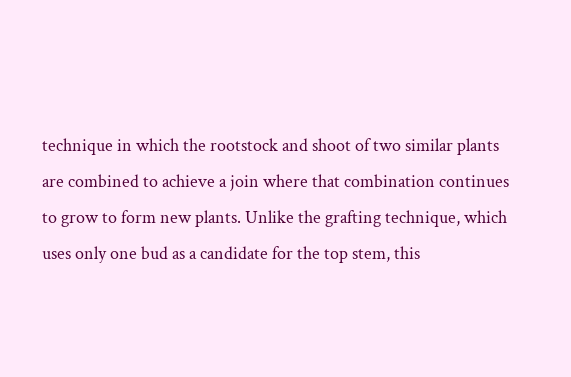technique in which the rootstock and shoot of two similar plants are combined to achieve a join where that combination continues to grow to form new plants. Unlike the grafting technique, which uses only one bud as a candidate for the top stem, this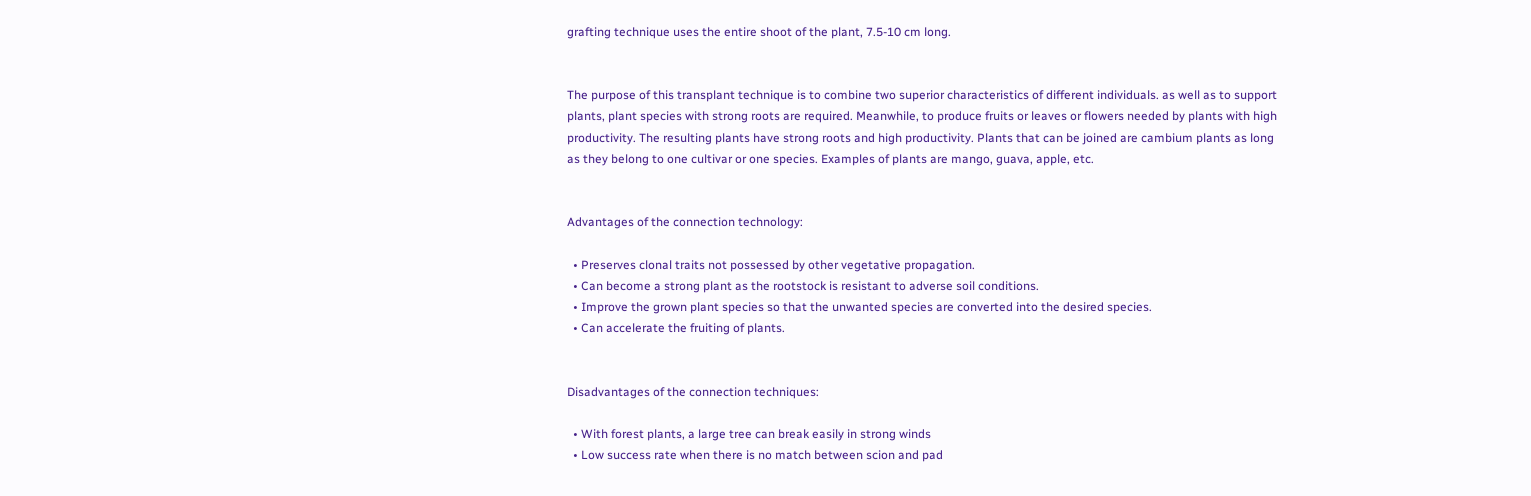grafting technique uses the entire shoot of the plant, 7.5-10 cm long.


The purpose of this transplant technique is to combine two superior characteristics of different individuals. as well as to support plants, plant species with strong roots are required. Meanwhile, to produce fruits or leaves or flowers needed by plants with high productivity. The resulting plants have strong roots and high productivity. Plants that can be joined are cambium plants as long as they belong to one cultivar or one species. Examples of plants are mango, guava, apple, etc.


Advantages of the connection technology:

  • Preserves clonal traits not possessed by other vegetative propagation.
  • Can become a strong plant as the rootstock is resistant to adverse soil conditions.
  • Improve the grown plant species so that the unwanted species are converted into the desired species.
  • Can accelerate the fruiting of plants.


Disadvantages of the connection techniques:

  • With forest plants, a large tree can break easily in strong winds
  • Low success rate when there is no match between scion and pad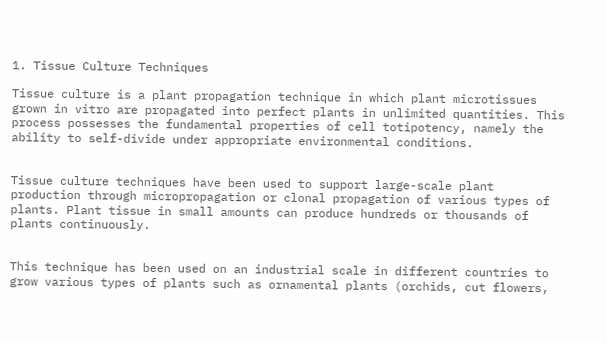1. Tissue Culture Techniques

Tissue culture is a plant propagation technique in which plant microtissues grown in vitro are propagated into perfect plants in unlimited quantities. This process possesses the fundamental properties of cell totipotency, namely the ability to self-divide under appropriate environmental conditions.


Tissue culture techniques have been used to support large-scale plant production through micropropagation or clonal propagation of various types of plants. Plant tissue in small amounts can produce hundreds or thousands of plants continuously.


This technique has been used on an industrial scale in different countries to grow various types of plants such as ornamental plants (orchids, cut flowers,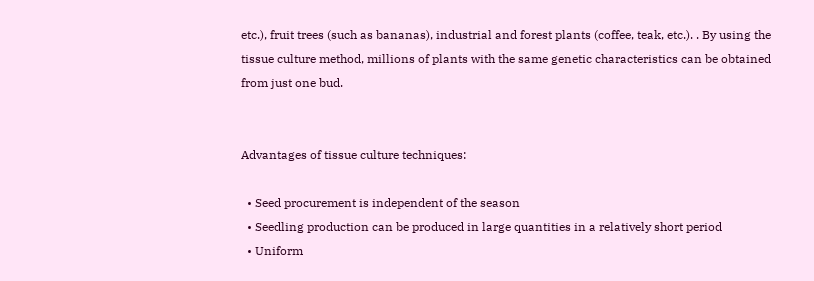etc.), fruit trees (such as bananas), industrial and forest plants (coffee, teak, etc.). . By using the tissue culture method, millions of plants with the same genetic characteristics can be obtained from just one bud.


Advantages of tissue culture techniques:

  • Seed procurement is independent of the season
  • Seedling production can be produced in large quantities in a relatively short period
  • Uniform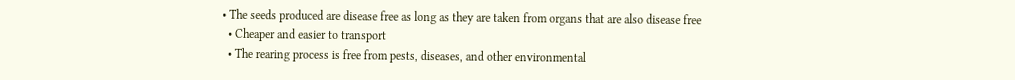• The seeds produced are disease free as long as they are taken from organs that are also disease free
  • Cheaper and easier to transport
  • The rearing process is free from pests, diseases, and other environmental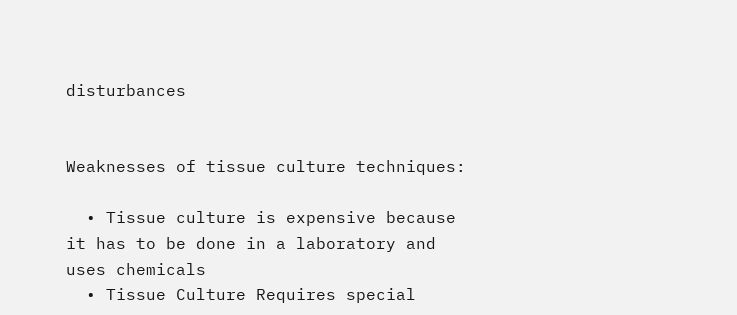disturbances


Weaknesses of tissue culture techniques:

  • Tissue culture is expensive because it has to be done in a laboratory and uses chemicals
  • Tissue Culture Requires special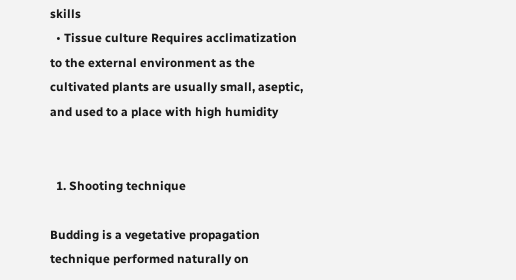skills
  • Tissue culture Requires acclimatization to the external environment as the cultivated plants are usually small, aseptic, and used to a place with high humidity


  1. Shooting technique

Budding is a vegetative propagation technique performed naturally on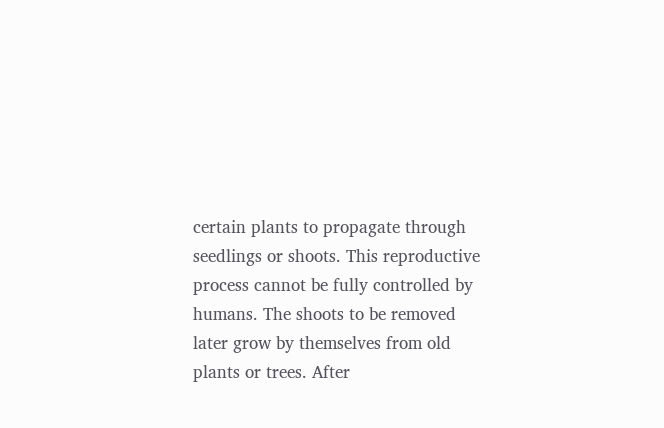certain plants to propagate through seedlings or shoots. This reproductive process cannot be fully controlled by humans. The shoots to be removed later grow by themselves from old plants or trees. After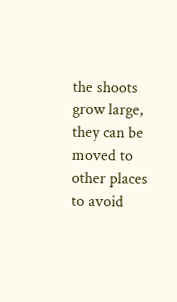the shoots grow large, they can be moved to other places to avoid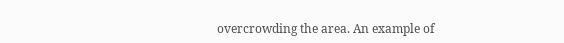overcrowding the area. An example of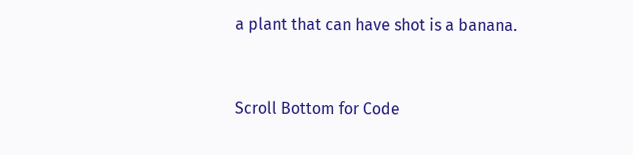a plant that can have shot is a banana.


Scroll Bottom for Code